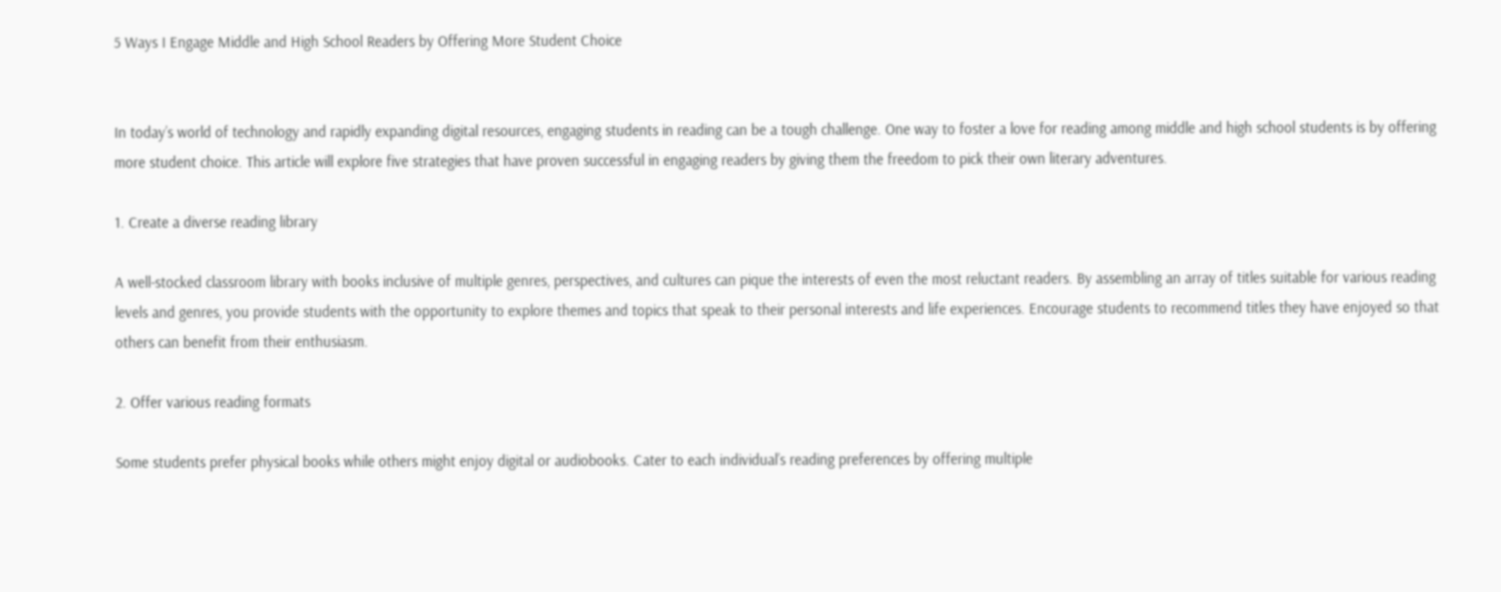5 Ways I Engage Middle and High School Readers by Offering More Student Choice


In today’s world of technology and rapidly expanding digital resources, engaging students in reading can be a tough challenge. One way to foster a love for reading among middle and high school students is by offering more student choice. This article will explore five strategies that have proven successful in engaging readers by giving them the freedom to pick their own literary adventures.

1. Create a diverse reading library

A well-stocked classroom library with books inclusive of multiple genres, perspectives, and cultures can pique the interests of even the most reluctant readers. By assembling an array of titles suitable for various reading levels and genres, you provide students with the opportunity to explore themes and topics that speak to their personal interests and life experiences. Encourage students to recommend titles they have enjoyed so that others can benefit from their enthusiasm.

2. Offer various reading formats

Some students prefer physical books while others might enjoy digital or audiobooks. Cater to each individual’s reading preferences by offering multiple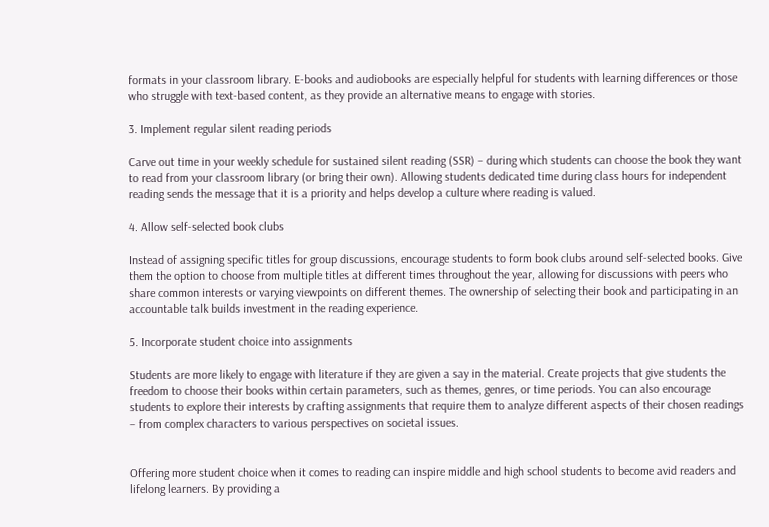formats in your classroom library. E-books and audiobooks are especially helpful for students with learning differences or those who struggle with text-based content, as they provide an alternative means to engage with stories.

3. Implement regular silent reading periods

Carve out time in your weekly schedule for sustained silent reading (SSR) – during which students can choose the book they want to read from your classroom library (or bring their own). Allowing students dedicated time during class hours for independent reading sends the message that it is a priority and helps develop a culture where reading is valued.

4. Allow self-selected book clubs

Instead of assigning specific titles for group discussions, encourage students to form book clubs around self-selected books. Give them the option to choose from multiple titles at different times throughout the year, allowing for discussions with peers who share common interests or varying viewpoints on different themes. The ownership of selecting their book and participating in an accountable talk builds investment in the reading experience.

5. Incorporate student choice into assignments

Students are more likely to engage with literature if they are given a say in the material. Create projects that give students the freedom to choose their books within certain parameters, such as themes, genres, or time periods. You can also encourage students to explore their interests by crafting assignments that require them to analyze different aspects of their chosen readings – from complex characters to various perspectives on societal issues.


Offering more student choice when it comes to reading can inspire middle and high school students to become avid readers and lifelong learners. By providing a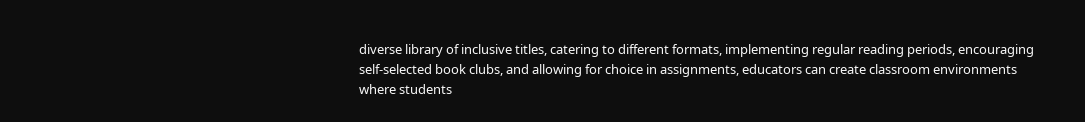diverse library of inclusive titles, catering to different formats, implementing regular reading periods, encouraging self-selected book clubs, and allowing for choice in assignments, educators can create classroom environments where students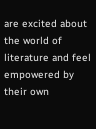are excited about the world of literature and feel empowered by their own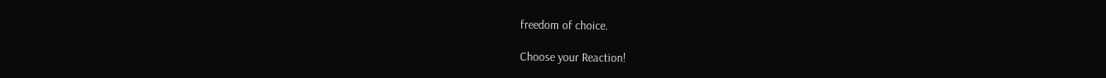freedom of choice.

Choose your Reaction!